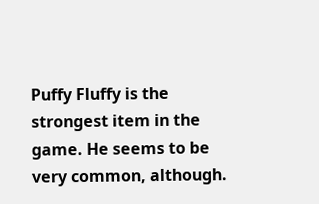Puffy Fluffy is the strongest item in the game. He seems to be very common, although.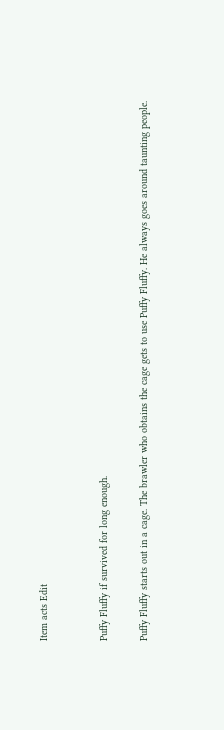Item acts Edit


Puffy Fluffy if survived for long enough.

Puffy Fluffy starts out in a cage. The brawler who obtains the cage gets to use Puffy Fluffy. He always goes around taunting people.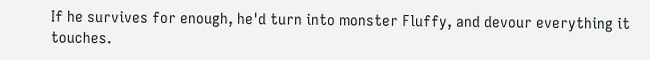If he survives for enough, he'd turn into monster Fluffy, and devour everything it touches.